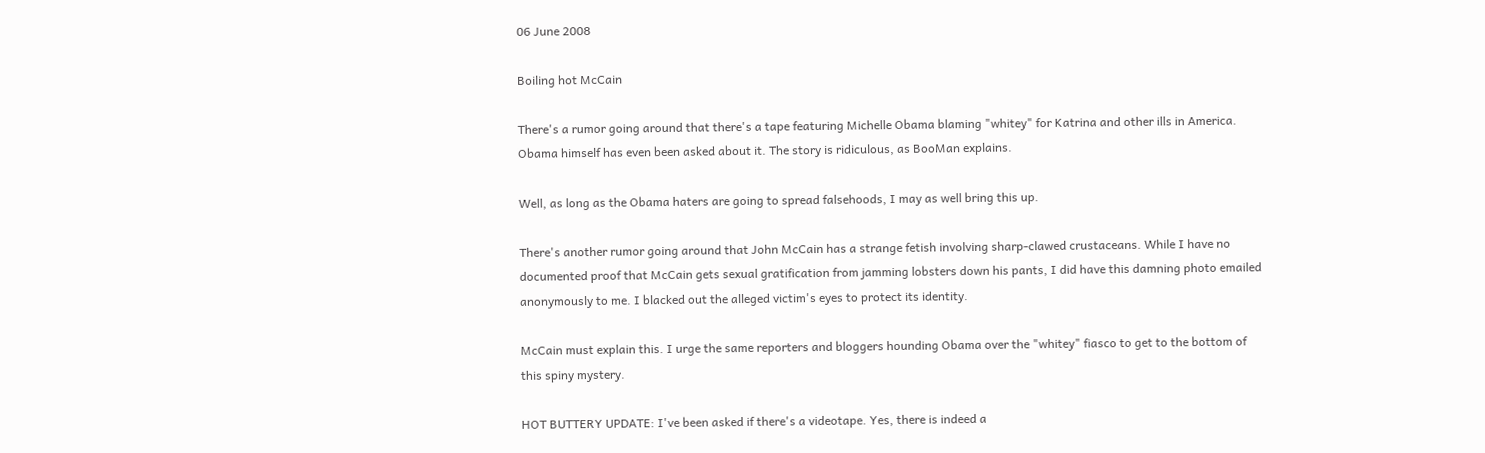06 June 2008

Boiling hot McCain

There's a rumor going around that there's a tape featuring Michelle Obama blaming "whitey" for Katrina and other ills in America. Obama himself has even been asked about it. The story is ridiculous, as BooMan explains.

Well, as long as the Obama haters are going to spread falsehoods, I may as well bring this up.

There's another rumor going around that John McCain has a strange fetish involving sharp-clawed crustaceans. While I have no documented proof that McCain gets sexual gratification from jamming lobsters down his pants, I did have this damning photo emailed anonymously to me. I blacked out the alleged victim's eyes to protect its identity.

McCain must explain this. I urge the same reporters and bloggers hounding Obama over the "whitey" fiasco to get to the bottom of this spiny mystery.

HOT BUTTERY UPDATE: I've been asked if there's a videotape. Yes, there is indeed a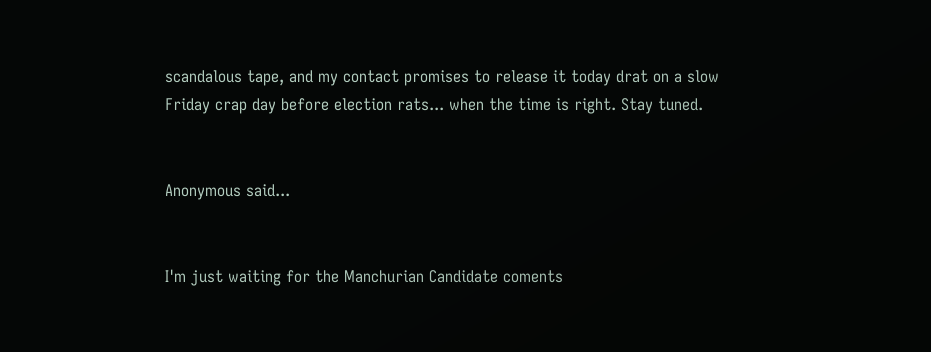scandalous tape, and my contact promises to release it today drat on a slow Friday crap day before election rats... when the time is right. Stay tuned.


Anonymous said...


I'm just waiting for the Manchurian Candidate coments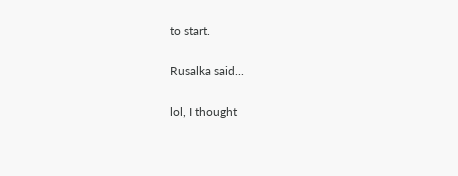to start.

Rusalka said...

lol, I thought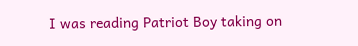I was reading Patriot Boy taking on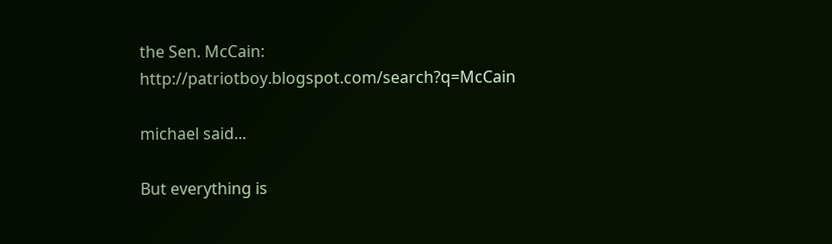the Sen. McCain: http://patriotboy.blogspot.com/search?q=McCain

michael said...

But everything is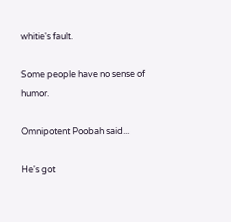whitie's fault.

Some people have no sense of humor.

Omnipotent Poobah said...

He's got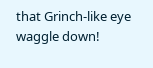that Grinch-like eye waggle down!